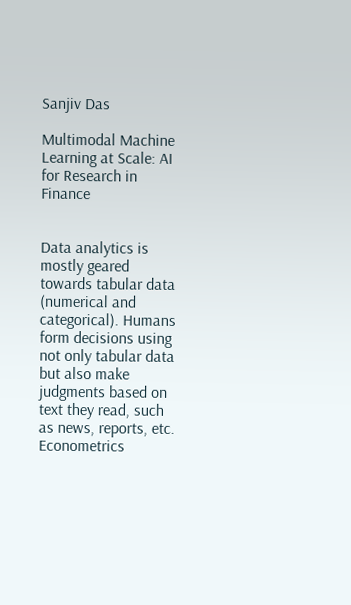Sanjiv Das

Multimodal Machine Learning at Scale: AI for Research in Finance


Data analytics is mostly geared towards tabular data (numerical and categorical). Humans form decisions using not only tabular data but also make judgments based on text they read, such as news, reports, etc. Econometrics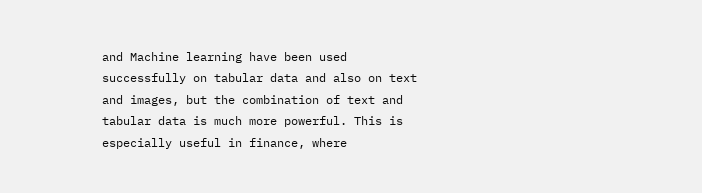and Machine learning have been used successfully on tabular data and also on text and images, but the combination of text and tabular data is much more powerful. This is especially useful in finance, where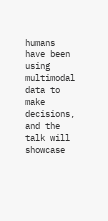humans have been using multimodal data to make decisions, and the talk will showcase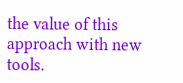the value of this approach with new tools.